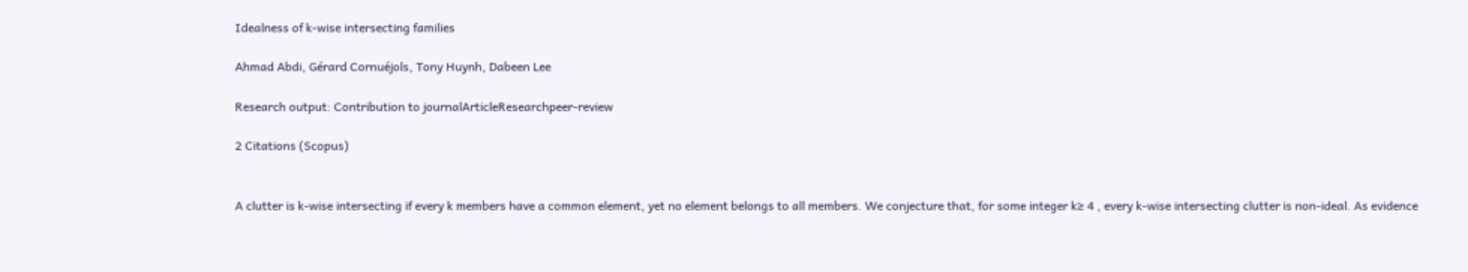Idealness of k-wise intersecting families

Ahmad Abdi, Gérard Cornuéjols, Tony Huynh, Dabeen Lee

Research output: Contribution to journalArticleResearchpeer-review

2 Citations (Scopus)


A clutter is k-wise intersecting if every k members have a common element, yet no element belongs to all members. We conjecture that, for some integer k≥ 4 , every k-wise intersecting clutter is non-ideal. As evidence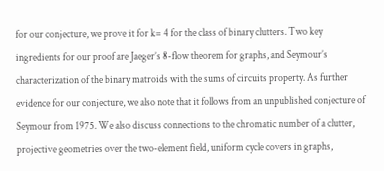for our conjecture, we prove it for k= 4 for the class of binary clutters. Two key ingredients for our proof are Jaeger’s 8-flow theorem for graphs, and Seymour’s characterization of the binary matroids with the sums of circuits property. As further evidence for our conjecture, we also note that it follows from an unpublished conjecture of Seymour from 1975. We also discuss connections to the chromatic number of a clutter, projective geometries over the two-element field, uniform cycle covers in graphs,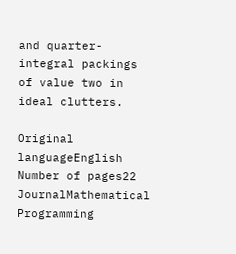and quarter-integral packings of value two in ideal clutters.

Original languageEnglish
Number of pages22
JournalMathematical Programming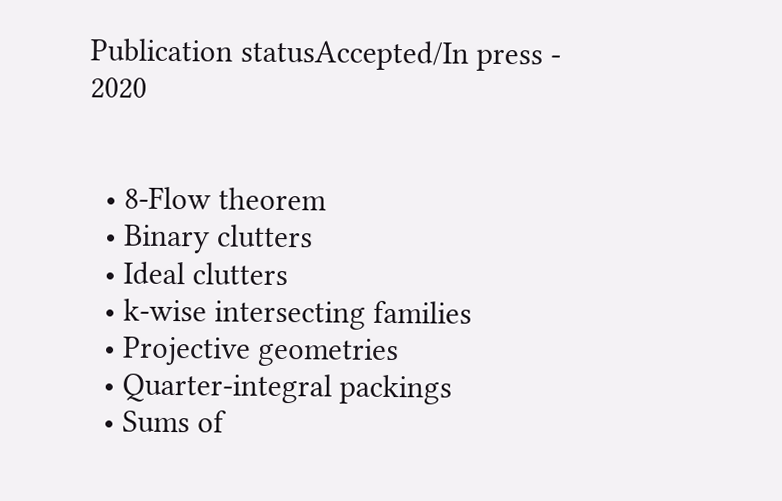Publication statusAccepted/In press - 2020


  • 8-Flow theorem
  • Binary clutters
  • Ideal clutters
  • k-wise intersecting families
  • Projective geometries
  • Quarter-integral packings
  • Sums of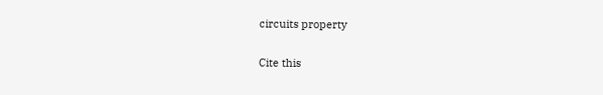circuits property

Cite this